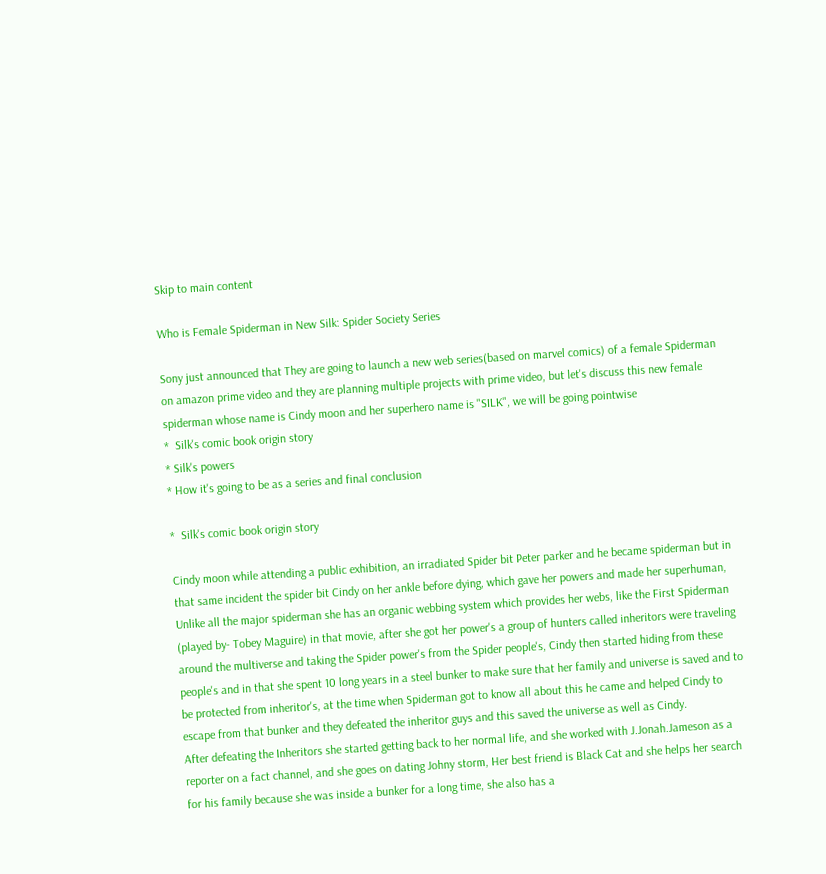Skip to main content

Who is Female Spiderman in New Silk: Spider Society Series

Sony just announced that They are going to launch a new web series(based on marvel comics) of a female Spiderman on amazon prime video and they are planning multiple projects with prime video, but let's discuss this new female spiderman whose name is Cindy moon and her superhero name is "SILK", we will be going pointwise
*  Silk's comic book origin story
* Silk's powers
* How it's going to be as a series and final conclusion

*  Silk's comic book origin story

Cindy moon while attending a public exhibition, an irradiated Spider bit Peter parker and he became spiderman but in that same incident the spider bit Cindy on her ankle before dying, which gave her powers and made her superhuman, Unlike all the major spiderman she has an organic webbing system which provides her webs, like the First Spiderman (played by- Tobey Maguire) in that movie, after she got her power's a group of hunters called inheritors were traveling around the multiverse and taking the Spider power's from the Spider people's, Cindy then started hiding from these people's and in that she spent 10 long years in a steel bunker to make sure that her family and universe is saved and to be protected from inheritor's, at the time when Spiderman got to know all about this he came and helped Cindy to escape from that bunker and they defeated the inheritor guys and this saved the universe as well as Cindy.
After defeating the Inheritors she started getting back to her normal life, and she worked with J.Jonah.Jameson as a reporter on a fact channel, and she goes on dating Johny storm, Her best friend is Black Cat and she helps her search for his family because she was inside a bunker for a long time, she also has a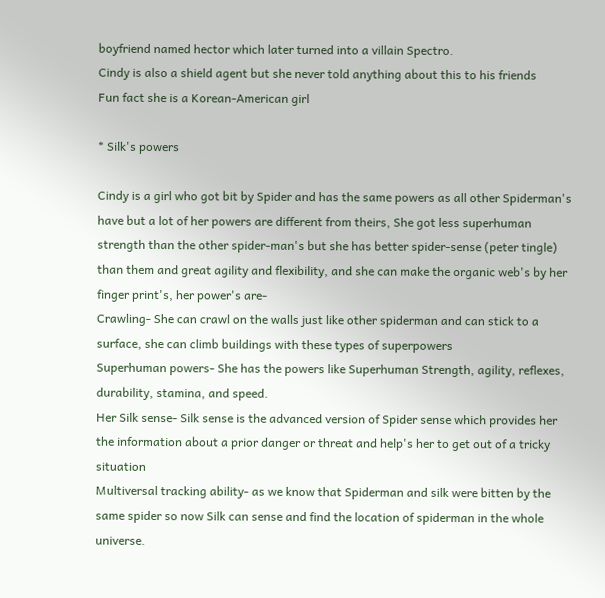boyfriend named hector which later turned into a villain Spectro.
Cindy is also a shield agent but she never told anything about this to his friends
Fun fact she is a Korean-American girl

* Silk's powers

Cindy is a girl who got bit by Spider and has the same powers as all other Spiderman's have but a lot of her powers are different from theirs, She got less superhuman strength than the other spider-man's but she has better spider-sense (peter tingle) than them and great agility and flexibility, and she can make the organic web's by her finger print's, her power's are-
Crawling- She can crawl on the walls just like other spiderman and can stick to a surface, she can climb buildings with these types of superpowers
Superhuman powers- She has the powers like Superhuman Strength, agility, reflexes, durability, stamina, and speed.
Her Silk sense- Silk sense is the advanced version of Spider sense which provides her the information about a prior danger or threat and help's her to get out of a tricky situation
Multiversal tracking ability- as we know that Spiderman and silk were bitten by the same spider so now Silk can sense and find the location of spiderman in the whole universe.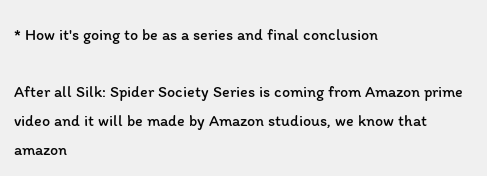* How it's going to be as a series and final conclusion

After all Silk: Spider Society Series is coming from Amazon prime video and it will be made by Amazon studious, we know that amazon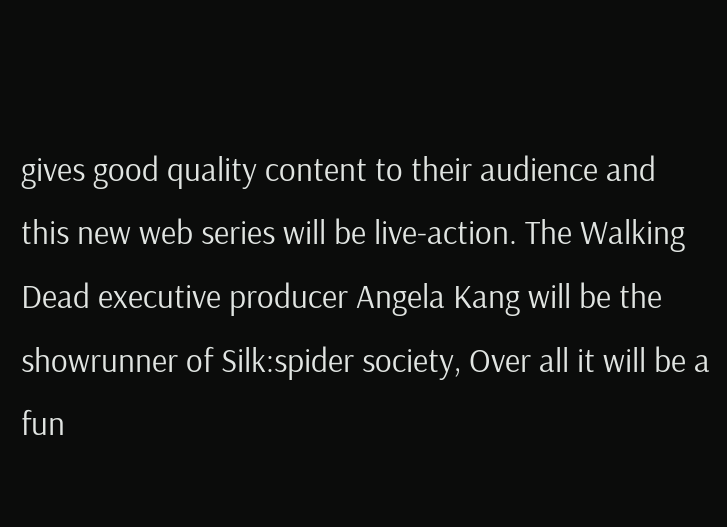gives good quality content to their audience and this new web series will be live-action. The Walking Dead executive producer Angela Kang will be the showrunner of Silk:spider society, Over all it will be a fun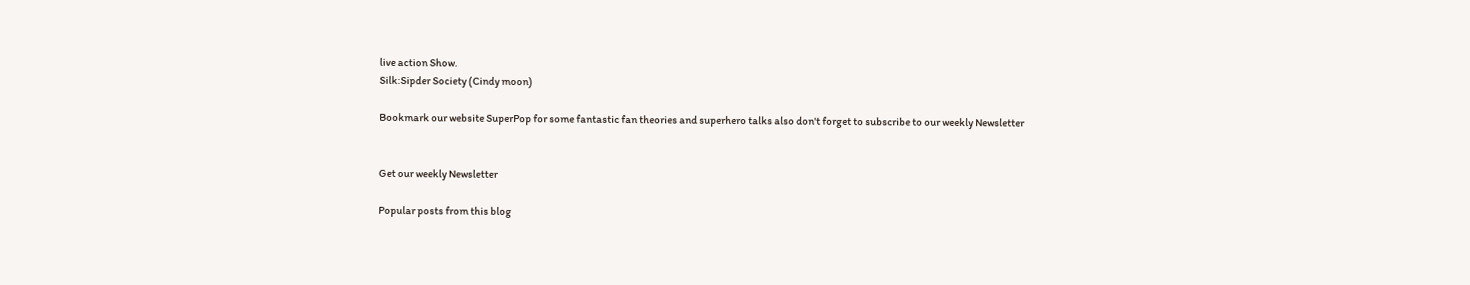live action Show.
Silk:Sipder Society (Cindy moon)

Bookmark our website SuperPop for some fantastic fan theories and superhero talks also don't forget to subscribe to our weekly Newsletter


Get our weekly Newsletter

Popular posts from this blog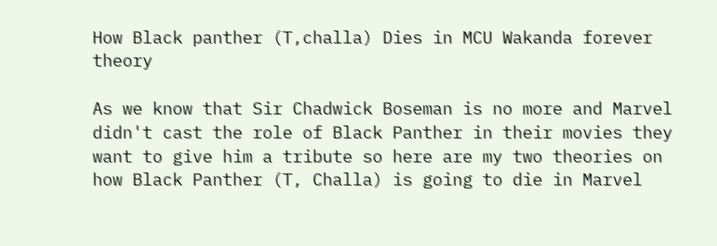How Black panther (T,challa) Dies in MCU Wakanda forever theory

As we know that Sir Chadwick Boseman is no more and Marvel didn't cast the role of Black Panther in their movies they want to give him a tribute so here are my two theories on how Black Panther (T, Challa) is going to die in Marvel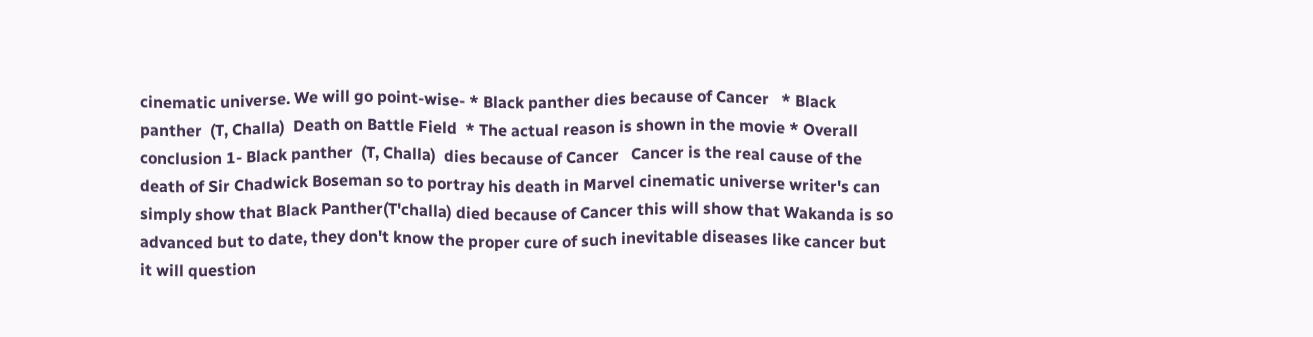cinematic universe. We will go point-wise- * Black panther dies because of Cancer   * Black panther  (T, Challa)  Death on Battle Field  * The actual reason is shown in the movie * Overall conclusion 1- Black panther  (T, Challa)  dies because of Cancer   Cancer is the real cause of the death of Sir Chadwick Boseman so to portray his death in Marvel cinematic universe writer's can simply show that Black Panther(T'challa) died because of Cancer this will show that Wakanda is so advanced but to date, they don't know the proper cure of such inevitable diseases like cancer but it will question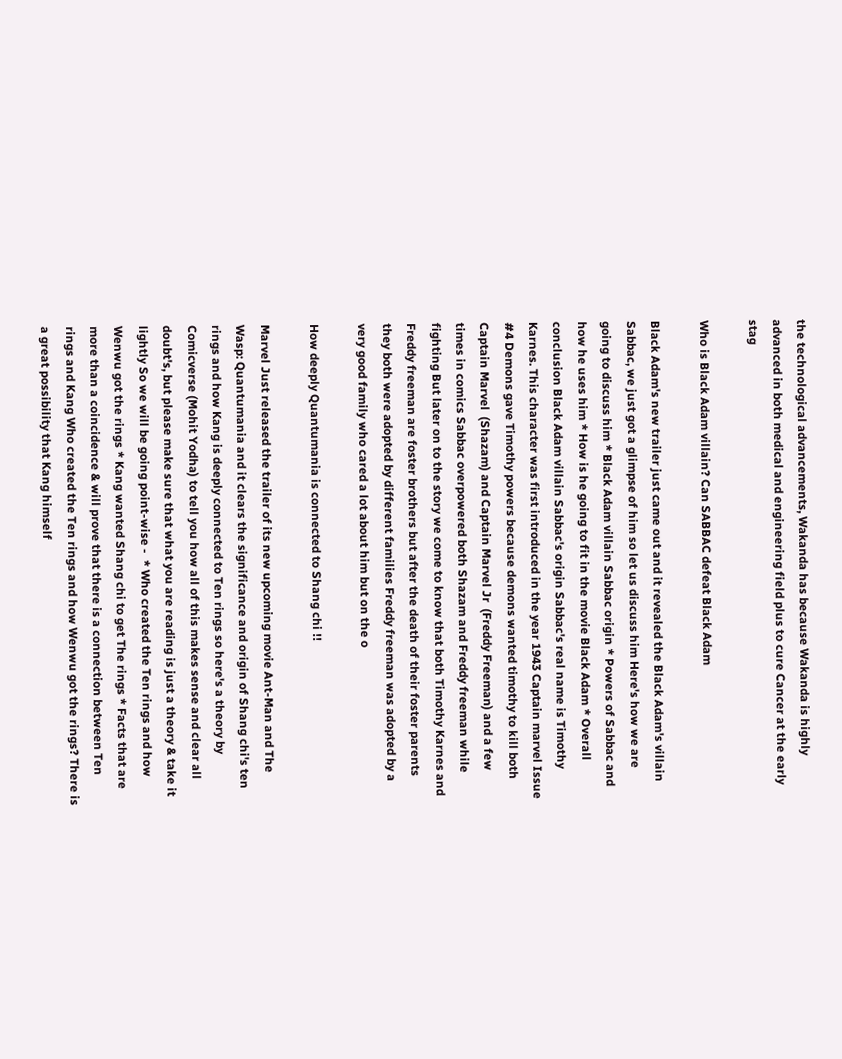the technological advancements, Wakanda has because Wakanda is highly advanced in both medical and engineering field plus to cure Cancer at the early stag

Who is Black Adam villain? Can SABBAC defeat Black Adam

Black Adam's new trailer just came out and it revealed the Black Adam's villain Sabbac, we just got a glimpse of him so let us discuss him Here's how we are going to discuss him * Black Adam villain Sabbac origin * Powers of Sabbac and how he uses him * How is he going to fit in the movie Black Adam * Overall conclusion Black Adam villain Sabbac's origin Sabbac's real name is Timothy Karnes. This character was first introduced in the year 1943 Captain marvel Issue #4 Demons gave Timothy powers because demons wanted timothy to kill both Captain Marvel  (Shazam) and Captain Marvel Jr  (Freddy Freeman) and a few times in comics Sabbac overpowered both Shazam and Freddy freeman while fighting But later on to the story we come to know that both Timothy Karnes and Freddy freeman are foster brothers but after the death of their foster parents they both were adopted by different families Freddy freeman was adopted by a very good family who cared a lot about him but on the o

How deeply Quantumania is connected to Shang chi !!

Marvel Just released the trailer of its new upcoming movie Ant-Man and The Wasp: Quantumania and it clears the significance and origin of Shang chi's ten rings and how Kang is deeply connected to Ten rings so here's a theory by Comicverse (Mohit Yodha) to tell you how all of this makes sense and clear all doubt's, but please make sure that what you are reading is just a theory & take it lightly So we will be going point-wise -  * Who created the Ten rings and how Wenwu got the rings * Kang wanted Shang chi to get The rings * Facts that are more than a coincidence & will prove that there is a connection between Ten rings and Kang Who created the Ten rings and how Wenwu got the rings? There is a great possibility that Kang himself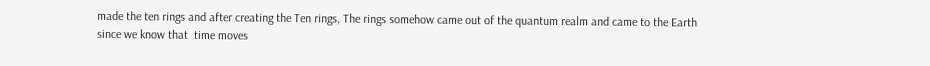made the ten rings and after creating the Ten rings, The rings somehow came out of the quantum realm and came to the Earth since we know that  time moves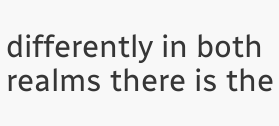differently in both realms there is the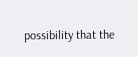possibility that the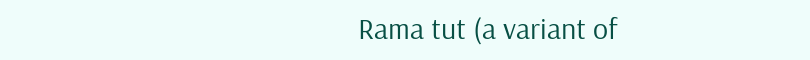Rama tut (a variant of